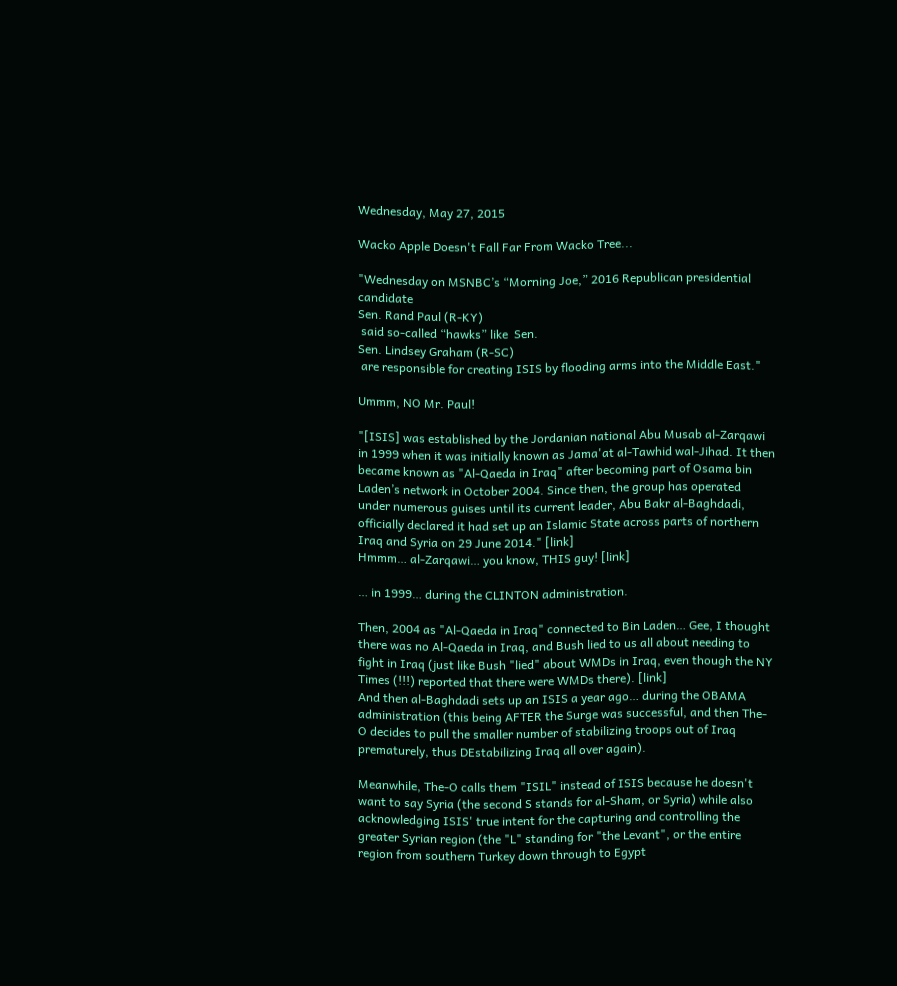Wednesday, May 27, 2015

Wacko Apple Doesn't Fall Far From Wacko Tree...

"Wednesday on MSNBC’s “Morning Joe,” 2016 Republican presidential candidate
Sen. Rand Paul (R-KY)
 said so-called “hawks” like  Sen.
Sen. Lindsey Graham (R-SC)
 are responsible for creating ISIS by flooding arms into the Middle East."

Ummm, NO Mr. Paul!

"[ISIS] was established by the Jordanian national Abu Musab al-Zarqawi in 1999 when it was initially known as Jama'at al-Tawhid wal-Jihad. It then became known as "Al-Qaeda in Iraq" after becoming part of Osama bin Laden’s network in October 2004. Since then, the group has operated under numerous guises until its current leader, Abu Bakr al-Baghdadi, officially declared it had set up an Islamic State across parts of northern Iraq and Syria on 29 June 2014." [link]
Hmmm… al-Zarqawi… you know, THIS guy! [link]

… in 1999… during the CLINTON administration.

Then, 2004 as "Al-Qaeda in Iraq" connected to Bin Laden… Gee, I thought there was no Al-Qaeda in Iraq, and Bush lied to us all about needing to fight in Iraq (just like Bush "lied" about WMDs in Iraq, even though the NY Times (!!!) reported that there were WMDs there). [link]
And then al-Baghdadi sets up an ISIS a year ago… during the OBAMA administration (this being AFTER the Surge was successful, and then The-O decides to pull the smaller number of stabilizing troops out of Iraq prematurely, thus DEstabilizing Iraq all over again).

Meanwhile, The-O calls them "ISIL" instead of ISIS because he doesn't want to say Syria (the second S stands for al-Sham, or Syria) while also acknowledging ISIS' true intent for the capturing and controlling the greater Syrian region (the "L" standing for "the Levant", or the entire region from southern Turkey down through to Egypt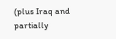(plus Iraq and partially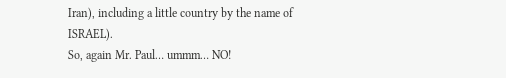Iran), including a little country by the name of ISRAEL).
So, again Mr. Paul… ummm… NO!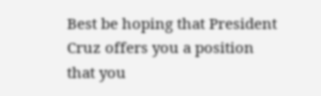Best be hoping that President Cruz offers you a position that you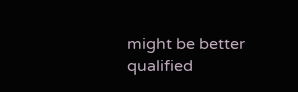might be better qualified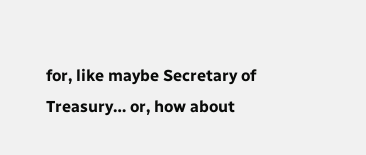for, like maybe Secretary of Treasury… or, how about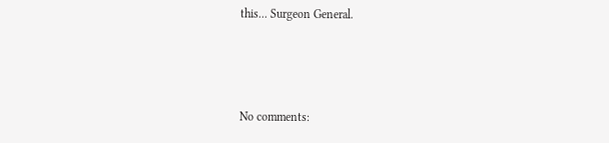this... Surgeon General.



No comments: